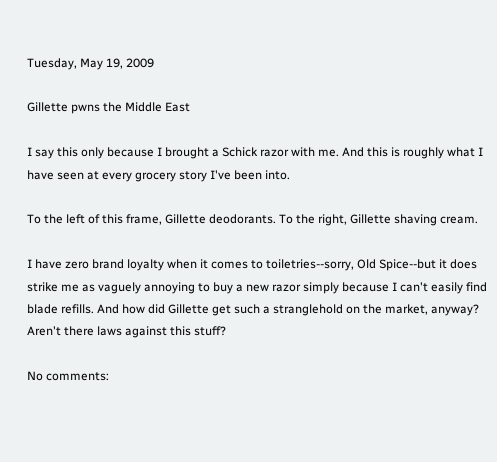Tuesday, May 19, 2009

Gillette pwns the Middle East

I say this only because I brought a Schick razor with me. And this is roughly what I have seen at every grocery story I've been into.

To the left of this frame, Gillette deodorants. To the right, Gillette shaving cream.

I have zero brand loyalty when it comes to toiletries--sorry, Old Spice--but it does strike me as vaguely annoying to buy a new razor simply because I can't easily find blade refills. And how did Gillette get such a stranglehold on the market, anyway? Aren't there laws against this stuff?

No comments: